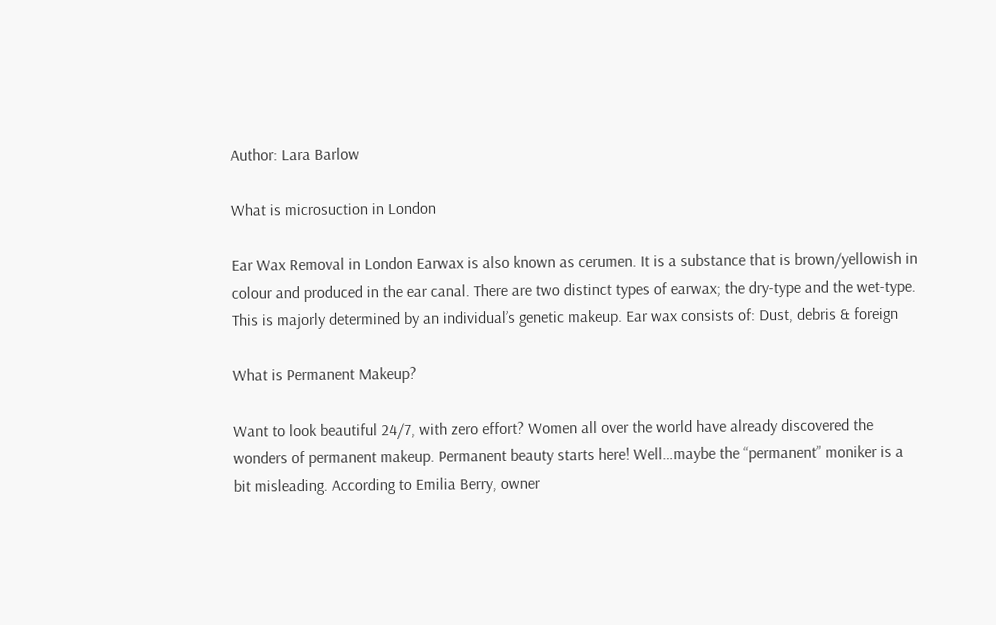Author: Lara Barlow

What is microsuction in London

Ear Wax Removal in London Earwax is also known as cerumen. It is a substance that is brown/yellowish in colour and produced in the ear canal. There are two distinct types of earwax; the dry-type and the wet-type. This is majorly determined by an individual’s genetic makeup. Ear wax consists of: Dust, debris & foreign

What is Permanent Makeup?

Want to look beautiful 24/7, with zero effort? Women all over the world have already discovered the wonders of permanent makeup. Permanent beauty starts here! Well…maybe the “permanent” moniker is a bit misleading. According to Emilia Berry, owner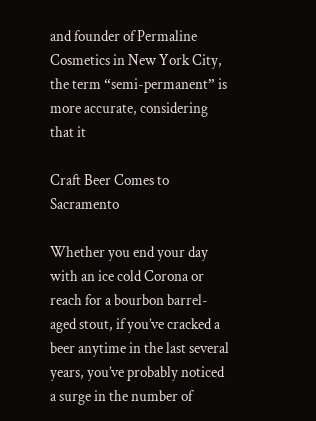and founder of Permaline Cosmetics in New York City, the term “semi-permanent” is more accurate, considering that it

Craft Beer Comes to Sacramento

Whether you end your day with an ice cold Corona or reach for a bourbon barrel-aged stout, if you’ve cracked a beer anytime in the last several years, you’ve probably noticed a surge in the number of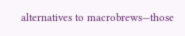alternatives to macrobrews—those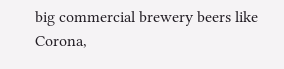big commercial brewery beers like Corona,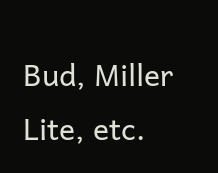Bud, Miller Lite, etc.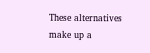These alternatives make up a